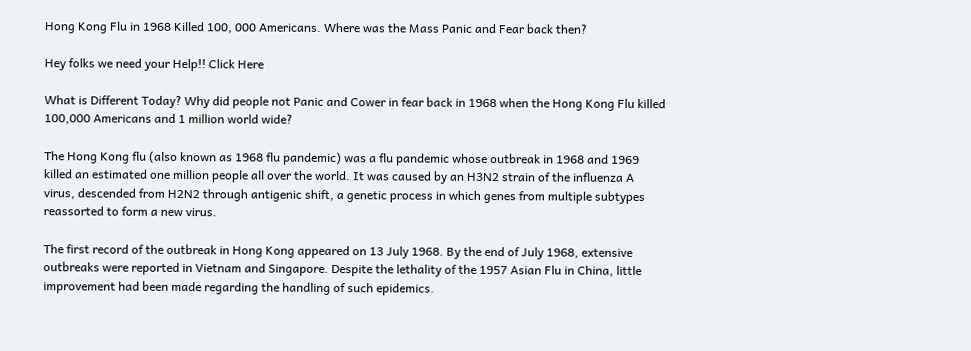Hong Kong Flu in 1968 Killed 100, 000 Americans. Where was the Mass Panic and Fear back then?

Hey folks we need your Help!! Click Here

What is Different Today? Why did people not Panic and Cower in fear back in 1968 when the Hong Kong Flu killed 100,000 Americans and 1 million world wide?

The Hong Kong flu (also known as 1968 flu pandemic) was a flu pandemic whose outbreak in 1968 and 1969 killed an estimated one million people all over the world. It was caused by an H3N2 strain of the influenza A virus, descended from H2N2 through antigenic shift, a genetic process in which genes from multiple subtypes reassorted to form a new virus.

The first record of the outbreak in Hong Kong appeared on 13 July 1968. By the end of July 1968, extensive outbreaks were reported in Vietnam and Singapore. Despite the lethality of the 1957 Asian Flu in China, little improvement had been made regarding the handling of such epidemics.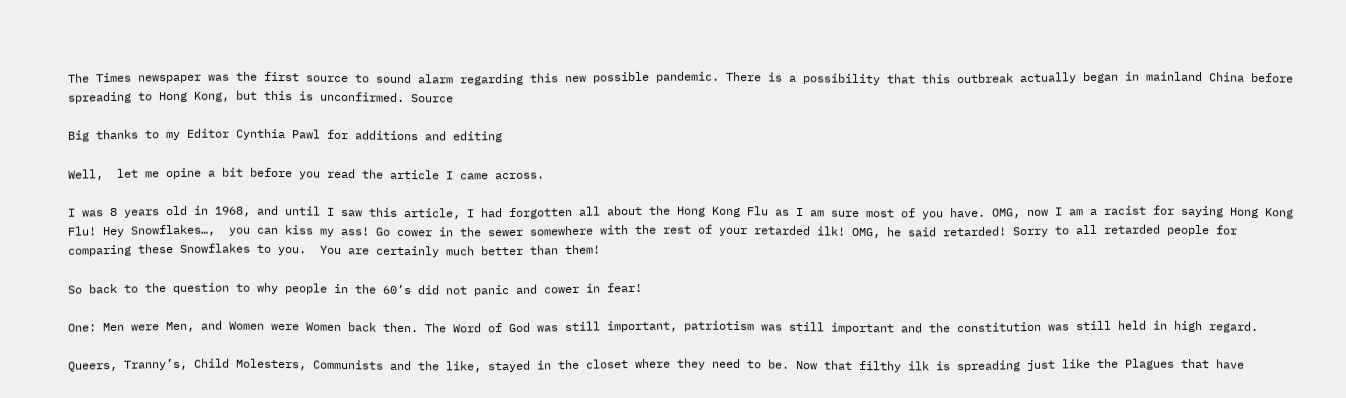The Times newspaper was the first source to sound alarm regarding this new possible pandemic. There is a possibility that this outbreak actually began in mainland China before spreading to Hong Kong, but this is unconfirmed. Source

Big thanks to my Editor Cynthia Pawl for additions and editing

Well,  let me opine a bit before you read the article I came across.

I was 8 years old in 1968, and until I saw this article, I had forgotten all about the Hong Kong Flu as I am sure most of you have. OMG, now I am a racist for saying Hong Kong Flu! Hey Snowflakes…,  you can kiss my ass! Go cower in the sewer somewhere with the rest of your retarded ilk! OMG, he said retarded! Sorry to all retarded people for comparing these Snowflakes to you.  You are certainly much better than them!

So back to the question to why people in the 60’s did not panic and cower in fear!

One: Men were Men, and Women were Women back then. The Word of God was still important, patriotism was still important and the constitution was still held in high regard.

Queers, Tranny’s, Child Molesters, Communists and the like, stayed in the closet where they need to be. Now that filthy ilk is spreading just like the Plagues that have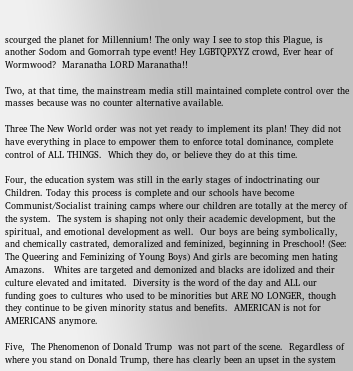scourged the planet for Millennium! The only way I see to stop this Plague, is another Sodom and Gomorrah type event! Hey LGBTQPXYZ crowd, Ever hear of Wormwood?  Maranatha LORD Maranatha!!

Two, at that time, the mainstream media still maintained complete control over the masses because was no counter alternative available.

Three The New World order was not yet ready to implement its plan! They did not have everything in place to empower them to enforce total dominance, complete control of ALL THINGS.  Which they do, or believe they do at this time.

Four, the education system was still in the early stages of indoctrinating our Children. Today this process is complete and our schools have become Communist/Socialist training camps where our children are totally at the mercy of the system.  The system is shaping not only their academic development, but the spiritual, and emotional development as well.  Our boys are being symbolically, and chemically castrated, demoralized and feminized, beginning in Preschool! (See: The Queering and Feminizing of Young Boys) And girls are becoming men hating Amazons.   Whites are targeted and demonized and blacks are idolized and their culture elevated and imitated.  Diversity is the word of the day and ALL our funding goes to cultures who used to be minorities but ARE NO LONGER, though they continue to be given minority status and benefits.  AMERICAN is not for AMERICANS anymore.

Five,  The Phenomenon of Donald Trump  was not part of the scene.  Regardless of where you stand on Donald Trump, there has clearly been an upset in the system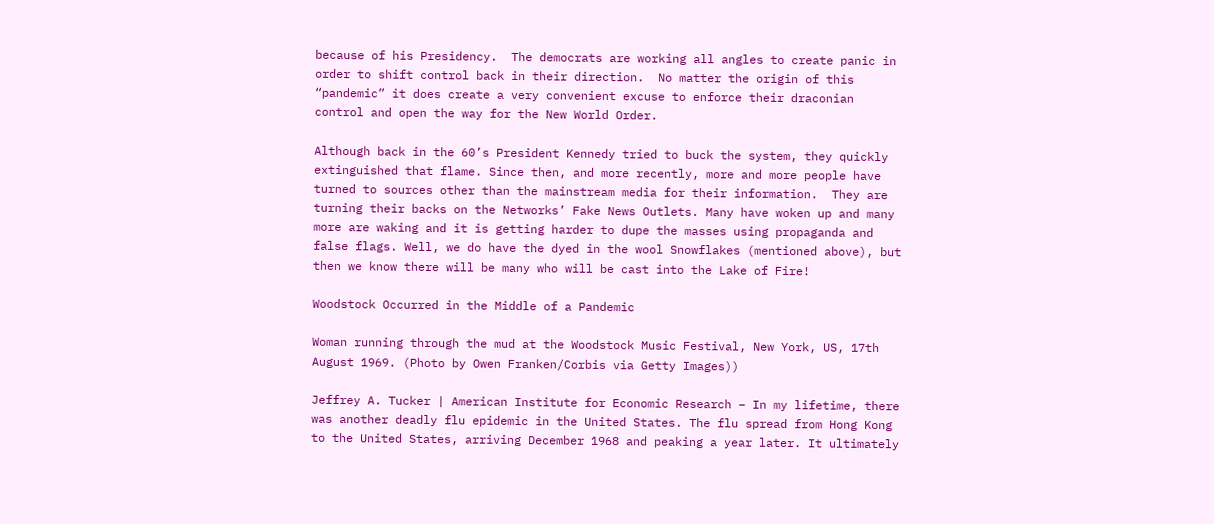because of his Presidency.  The democrats are working all angles to create panic in order to shift control back in their direction.  No matter the origin of this “pandemic” it does create a very convenient excuse to enforce their draconian control and open the way for the New World Order.

Although back in the 60’s President Kennedy tried to buck the system, they quickly extinguished that flame. Since then, and more recently, more and more people have turned to sources other than the mainstream media for their information.  They are turning their backs on the Networks’ Fake News Outlets. Many have woken up and many more are waking and it is getting harder to dupe the masses using propaganda and false flags. Well, we do have the dyed in the wool Snowflakes (mentioned above), but then we know there will be many who will be cast into the Lake of Fire!

Woodstock Occurred in the Middle of a Pandemic

Woman running through the mud at the Woodstock Music Festival, New York, US, 17th August 1969. (Photo by Owen Franken/Corbis via Getty Images))

Jeffrey A. Tucker | American Institute for Economic Research – In my lifetime, there was another deadly flu epidemic in the United States. The flu spread from Hong Kong to the United States, arriving December 1968 and peaking a year later. It ultimately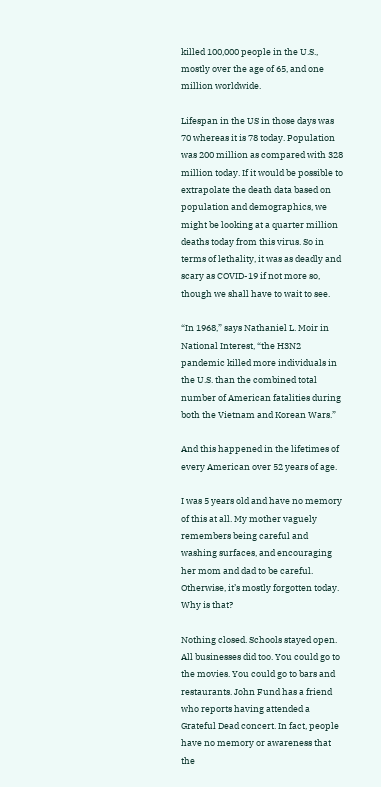killed 100,000 people in the U.S., mostly over the age of 65, and one million worldwide.

Lifespan in the US in those days was 70 whereas it is 78 today. Population was 200 million as compared with 328 million today. If it would be possible to extrapolate the death data based on population and demographics, we might be looking at a quarter million deaths today from this virus. So in terms of lethality, it was as deadly and scary as COVID-19 if not more so, though we shall have to wait to see.

“In 1968,” says Nathaniel L. Moir in National Interest, “the H3N2 pandemic killed more individuals in the U.S. than the combined total number of American fatalities during both the Vietnam and Korean Wars.”

And this happened in the lifetimes of every American over 52 years of age.

I was 5 years old and have no memory of this at all. My mother vaguely remembers being careful and washing surfaces, and encouraging her mom and dad to be careful. Otherwise, it’s mostly forgotten today. Why is that?

Nothing closed. Schools stayed open. All businesses did too. You could go to the movies. You could go to bars and restaurants. John Fund has a friend who reports having attended a Grateful Dead concert. In fact, people have no memory or awareness that the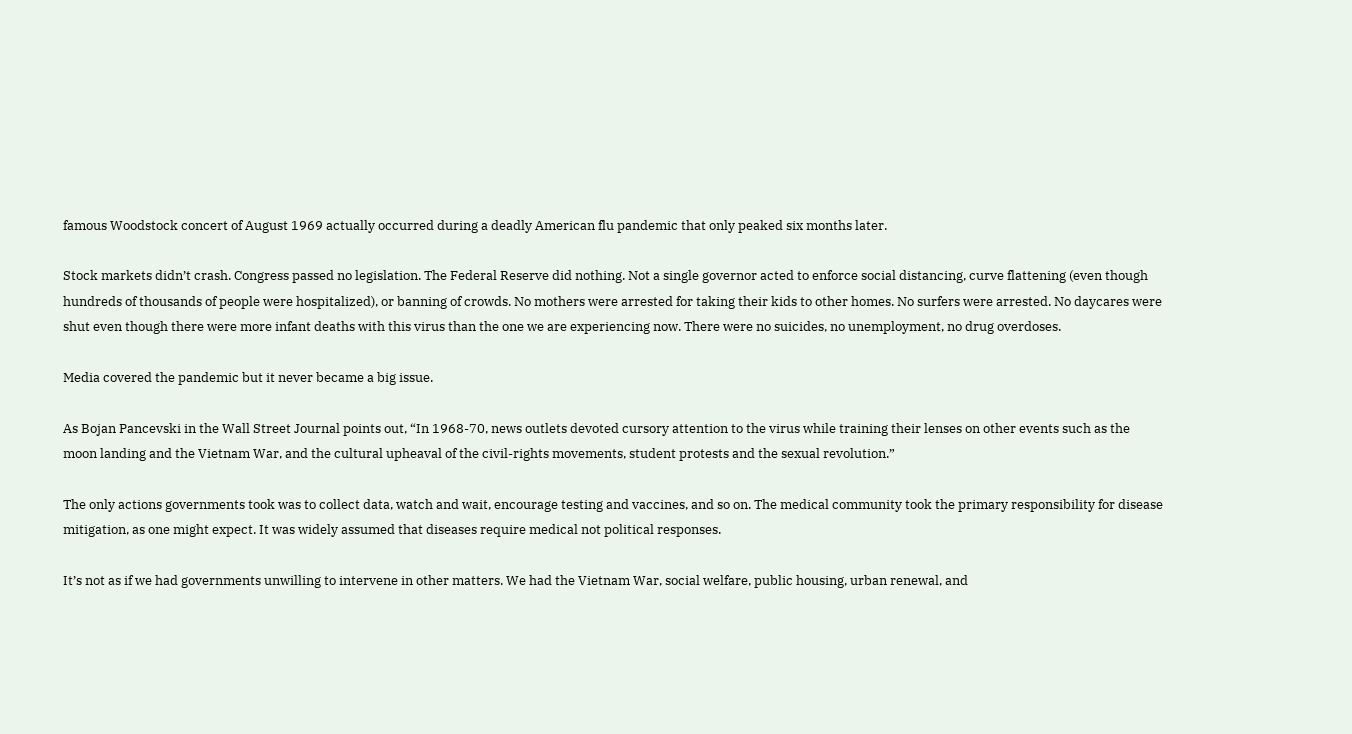famous Woodstock concert of August 1969 actually occurred during a deadly American flu pandemic that only peaked six months later.

Stock markets didn’t crash. Congress passed no legislation. The Federal Reserve did nothing. Not a single governor acted to enforce social distancing, curve flattening (even though hundreds of thousands of people were hospitalized), or banning of crowds. No mothers were arrested for taking their kids to other homes. No surfers were arrested. No daycares were shut even though there were more infant deaths with this virus than the one we are experiencing now. There were no suicides, no unemployment, no drug overdoses.

Media covered the pandemic but it never became a big issue.

As Bojan Pancevski in the Wall Street Journal points out, “In 1968-70, news outlets devoted cursory attention to the virus while training their lenses on other events such as the moon landing and the Vietnam War, and the cultural upheaval of the civil-rights movements, student protests and the sexual revolution.”

The only actions governments took was to collect data, watch and wait, encourage testing and vaccines, and so on. The medical community took the primary responsibility for disease mitigation, as one might expect. It was widely assumed that diseases require medical not political responses.

It’s not as if we had governments unwilling to intervene in other matters. We had the Vietnam War, social welfare, public housing, urban renewal, and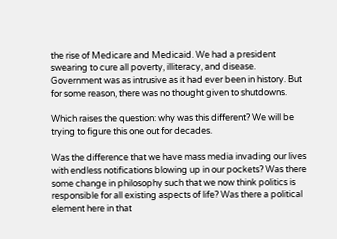the rise of Medicare and Medicaid. We had a president swearing to cure all poverty, illiteracy, and disease. Government was as intrusive as it had ever been in history. But for some reason, there was no thought given to shutdowns.

Which raises the question: why was this different? We will be trying to figure this one out for decades.

Was the difference that we have mass media invading our lives with endless notifications blowing up in our pockets? Was there some change in philosophy such that we now think politics is responsible for all existing aspects of life? Was there a political element here in that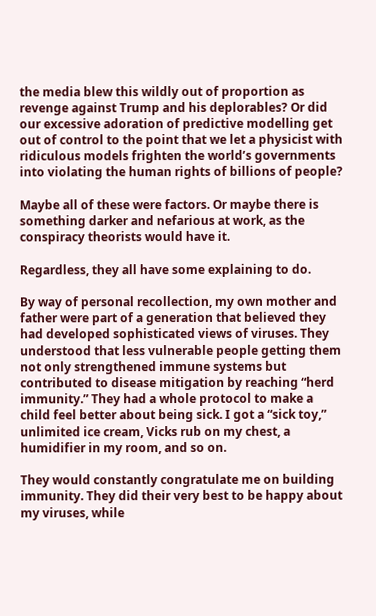the media blew this wildly out of proportion as revenge against Trump and his deplorables? Or did our excessive adoration of predictive modelling get out of control to the point that we let a physicist with ridiculous models frighten the world’s governments into violating the human rights of billions of people?

Maybe all of these were factors. Or maybe there is something darker and nefarious at work, as the conspiracy theorists would have it.

Regardless, they all have some explaining to do.

By way of personal recollection, my own mother and father were part of a generation that believed they had developed sophisticated views of viruses. They understood that less vulnerable people getting them not only strengthened immune systems but contributed to disease mitigation by reaching “herd immunity.” They had a whole protocol to make a child feel better about being sick. I got a “sick toy,” unlimited ice cream, Vicks rub on my chest, a humidifier in my room, and so on.

They would constantly congratulate me on building immunity. They did their very best to be happy about my viruses, while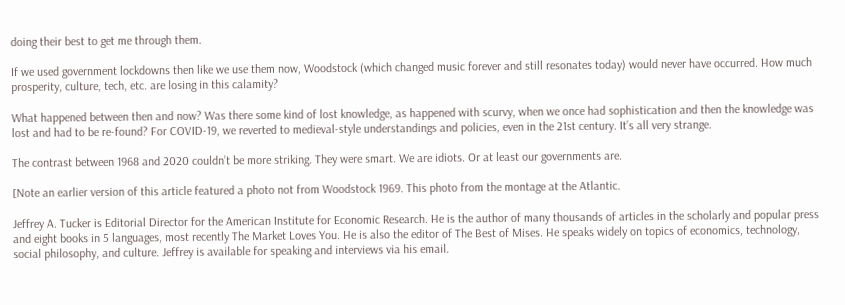doing their best to get me through them.

If we used government lockdowns then like we use them now, Woodstock (which changed music forever and still resonates today) would never have occurred. How much prosperity, culture, tech, etc. are losing in this calamity?

What happened between then and now? Was there some kind of lost knowledge, as happened with scurvy, when we once had sophistication and then the knowledge was lost and had to be re-found? For COVID-19, we reverted to medieval-style understandings and policies, even in the 21st century. It’s all very strange.

The contrast between 1968 and 2020 couldn’t be more striking. They were smart. We are idiots. Or at least our governments are.

[Note an earlier version of this article featured a photo not from Woodstock 1969. This photo from the montage at the Atlantic.

Jeffrey A. Tucker is Editorial Director for the American Institute for Economic Research. He is the author of many thousands of articles in the scholarly and popular press and eight books in 5 languages, most recently The Market Loves You. He is also the editor of The Best of Mises. He speaks widely on topics of economics, technology, social philosophy, and culture. Jeffrey is available for speaking and interviews via his email.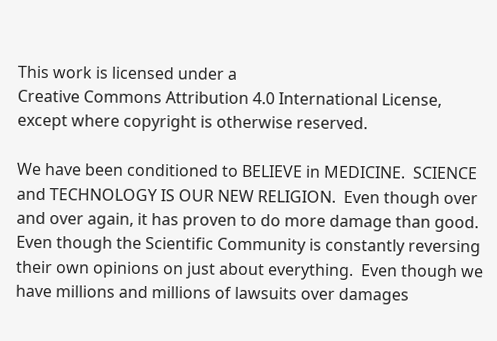This work is licensed under a
Creative Commons Attribution 4.0 International License,
except where copyright is otherwise reserved.

We have been conditioned to BELIEVE in MEDICINE.  SCIENCE and TECHNOLOGY IS OUR NEW RELIGION.  Even though over and over again, it has proven to do more damage than good.  Even though the Scientific Community is constantly reversing their own opinions on just about everything.  Even though we have millions and millions of lawsuits over damages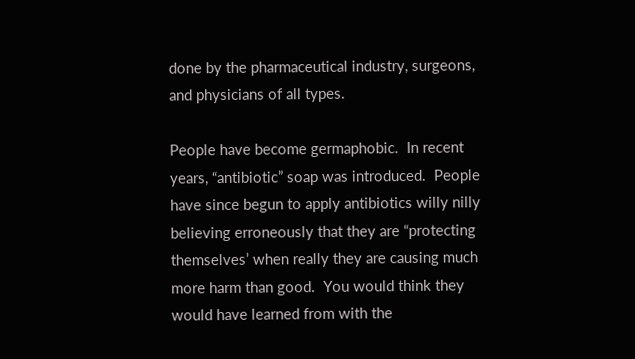done by the pharmaceutical industry, surgeons, and physicians of all types.

People have become germaphobic.  In recent years, “antibiotic” soap was introduced.  People  have since begun to apply antibiotics willy nilly believing erroneously that they are “protecting themselves’ when really they are causing much more harm than good.  You would think they would have learned from with the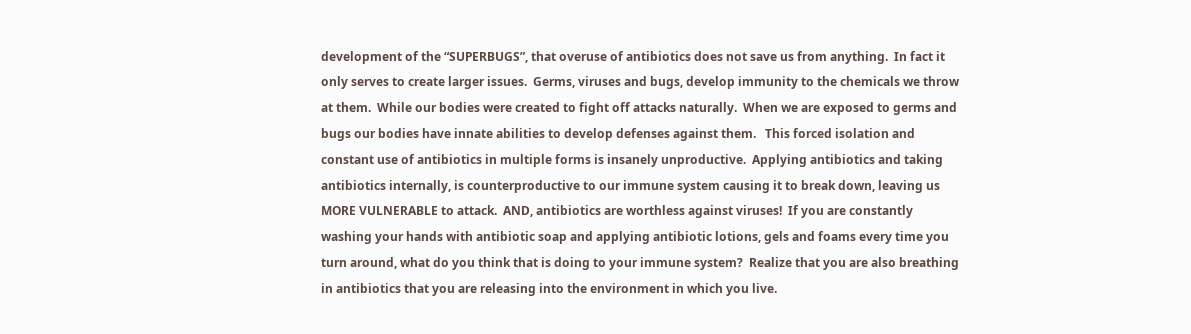development of the “SUPERBUGS”, that overuse of antibiotics does not save us from anything.  In fact it only serves to create larger issues.  Germs, viruses and bugs, develop immunity to the chemicals we throw at them.  While our bodies were created to fight off attacks naturally.  When we are exposed to germs and bugs our bodies have innate abilities to develop defenses against them.   This forced isolation and constant use of antibiotics in multiple forms is insanely unproductive.  Applying antibiotics and taking antibiotics internally, is counterproductive to our immune system causing it to break down, leaving us MORE VULNERABLE to attack.  AND, antibiotics are worthless against viruses!  If you are constantly washing your hands with antibiotic soap and applying antibiotic lotions, gels and foams every time you turn around, what do you think that is doing to your immune system?  Realize that you are also breathing in antibiotics that you are releasing into the environment in which you live.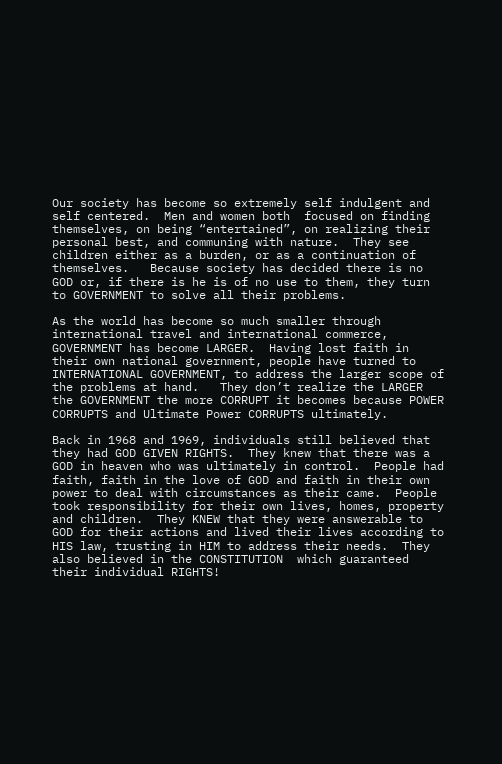Our society has become so extremely self indulgent and self centered.  Men and women both  focused on finding themselves, on being “entertained”, on realizing their personal best, and communing with nature.  They see children either as a burden, or as a continuation of themselves.   Because society has decided there is no GOD or, if there is he is of no use to them, they turn to GOVERNMENT to solve all their problems.

As the world has become so much smaller through international travel and international commerce, GOVERNMENT has become LARGER.  Having lost faith in their own national government, people have turned to INTERNATIONAL GOVERNMENT, to address the larger scope of the problems at hand.   They don’t realize the LARGER the GOVERNMENT the more CORRUPT it becomes because POWER CORRUPTS and Ultimate Power CORRUPTS ultimately.

Back in 1968 and 1969, individuals still believed that they had GOD GIVEN RIGHTS.  They knew that there was a GOD in heaven who was ultimately in control.  People had faith, faith in the love of GOD and faith in their own power to deal with circumstances as their came.  People took responsibility for their own lives, homes, property and children.  They KNEW that they were answerable to GOD for their actions and lived their lives according to HIS law, trusting in HIM to address their needs.  They also believed in the CONSTITUTION  which guaranteed their individual RIGHTS!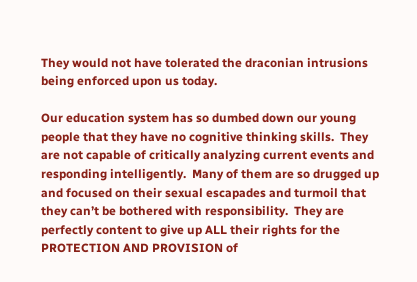They would not have tolerated the draconian intrusions being enforced upon us today.

Our education system has so dumbed down our young people that they have no cognitive thinking skills.  They are not capable of critically analyzing current events and responding intelligently.  Many of them are so drugged up and focused on their sexual escapades and turmoil that they can’t be bothered with responsibility.  They are perfectly content to give up ALL their rights for the PROTECTION AND PROVISION of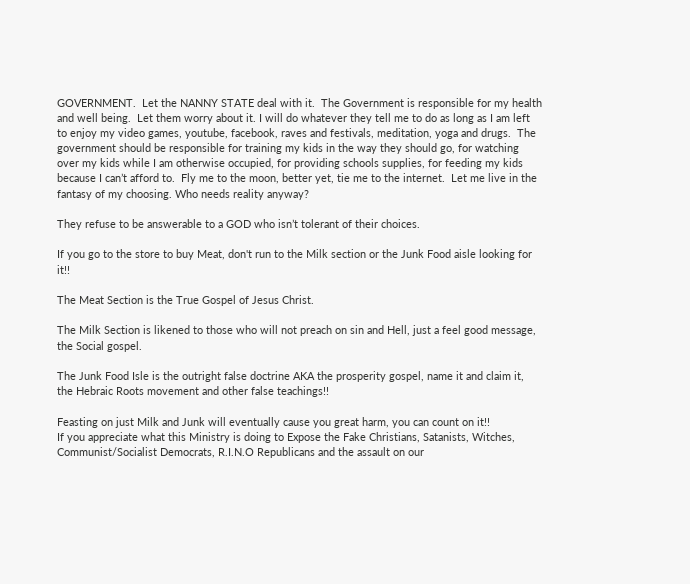GOVERNMENT.  Let the NANNY STATE deal with it.  The Government is responsible for my health and well being.  Let them worry about it. I will do whatever they tell me to do as long as I am left to enjoy my video games, youtube, facebook, raves and festivals, meditation, yoga and drugs.  The government should be responsible for training my kids in the way they should go, for watching over my kids while I am otherwise occupied, for providing schools supplies, for feeding my kids because I can’t afford to.  Fly me to the moon, better yet, tie me to the internet.  Let me live in the fantasy of my choosing. Who needs reality anyway?

They refuse to be answerable to a GOD who isn’t tolerant of their choices.

If you go to the store to buy Meat, don't run to the Milk section or the Junk Food aisle looking for it!!

The Meat Section is the True Gospel of Jesus Christ.

The Milk Section is likened to those who will not preach on sin and Hell, just a feel good message, the Social gospel.

The Junk Food Isle is the outright false doctrine AKA the prosperity gospel, name it and claim it, the Hebraic Roots movement and other false teachings!!

Feasting on just Milk and Junk will eventually cause you great harm, you can count on it!!
If you appreciate what this Ministry is doing to Expose the Fake Christians, Satanists, Witches, Communist/Socialist Democrats, R.I.N.O Republicans and the assault on our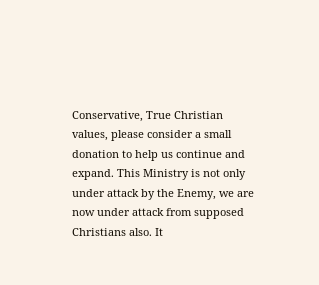Conservative, True Christian values, please consider a small donation to help us continue and expand. This Ministry is not only under attack by the Enemy, we are now under attack from supposed Christians also. It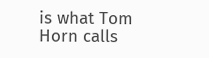is what Tom Horn calls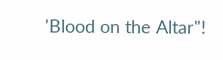'Blood on the Altar"!